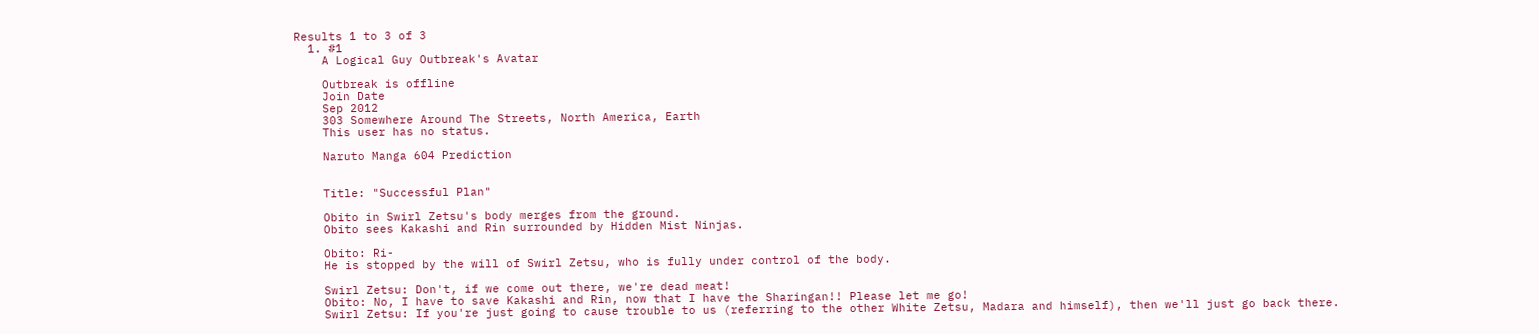Results 1 to 3 of 3
  1. #1
    A Logical Guy Outbreak's Avatar

    Outbreak is offline
    Join Date
    Sep 2012
    303 Somewhere Around The Streets, North America, Earth
    This user has no status.

    Naruto Manga 604 Prediction


    Title: "Successful Plan"

    Obito in Swirl Zetsu's body merges from the ground.
    Obito sees Kakashi and Rin surrounded by Hidden Mist Ninjas.

    Obito: Ri-
    He is stopped by the will of Swirl Zetsu, who is fully under control of the body.

    Swirl Zetsu: Don't, if we come out there, we're dead meat!
    Obito: No, I have to save Kakashi and Rin, now that I have the Sharingan!! Please let me go!
    Swirl Zetsu: If you're just going to cause trouble to us (referring to the other White Zetsu, Madara and himself), then we'll just go back there.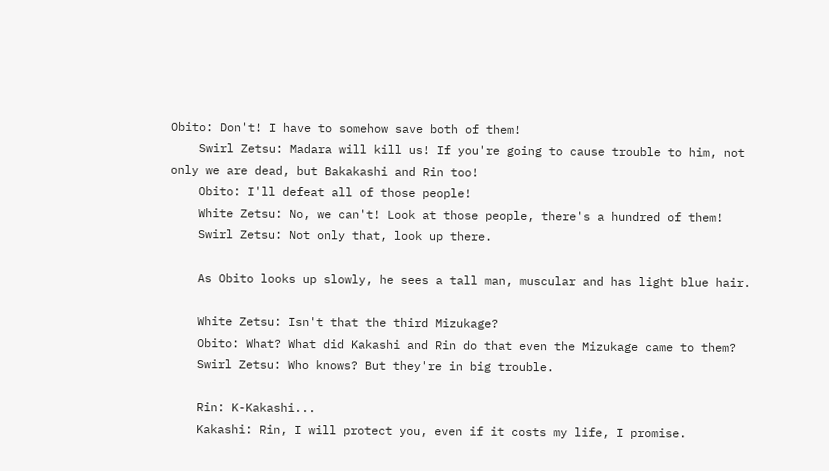Obito: Don't! I have to somehow save both of them!
    Swirl Zetsu: Madara will kill us! If you're going to cause trouble to him, not only we are dead, but Bakakashi and Rin too!
    Obito: I'll defeat all of those people!
    White Zetsu: No, we can't! Look at those people, there's a hundred of them!
    Swirl Zetsu: Not only that, look up there.

    As Obito looks up slowly, he sees a tall man, muscular and has light blue hair.

    White Zetsu: Isn't that the third Mizukage?
    Obito: What? What did Kakashi and Rin do that even the Mizukage came to them?
    Swirl Zetsu: Who knows? But they're in big trouble.

    Rin: K-Kakashi...
    Kakashi: Rin, I will protect you, even if it costs my life, I promise.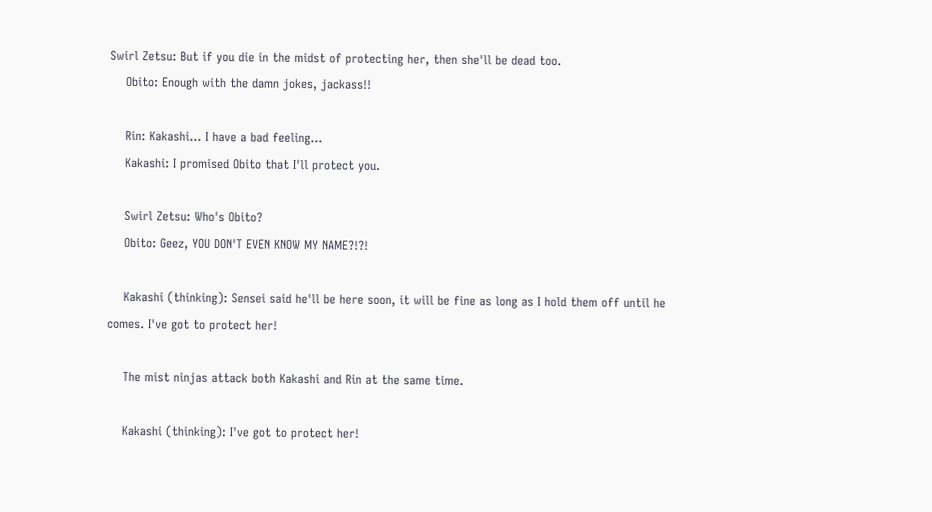Swirl Zetsu: But if you die in the midst of protecting her, then she'll be dead too.
    Obito: Enough with the damn jokes, jackass!!

    Rin: Kakashi... I have a bad feeling...
    Kakashi: I promised Obito that I'll protect you.

    Swirl Zetsu: Who's Obito?
    Obito: Geez, YOU DON'T EVEN KNOW MY NAME?!?!

    Kakashi (thinking): Sensei said he'll be here soon, it will be fine as long as I hold them off until he comes. I've got to protect her!

    The mist ninjas attack both Kakashi and Rin at the same time.

    Kakashi (thinking): I've got to protect her!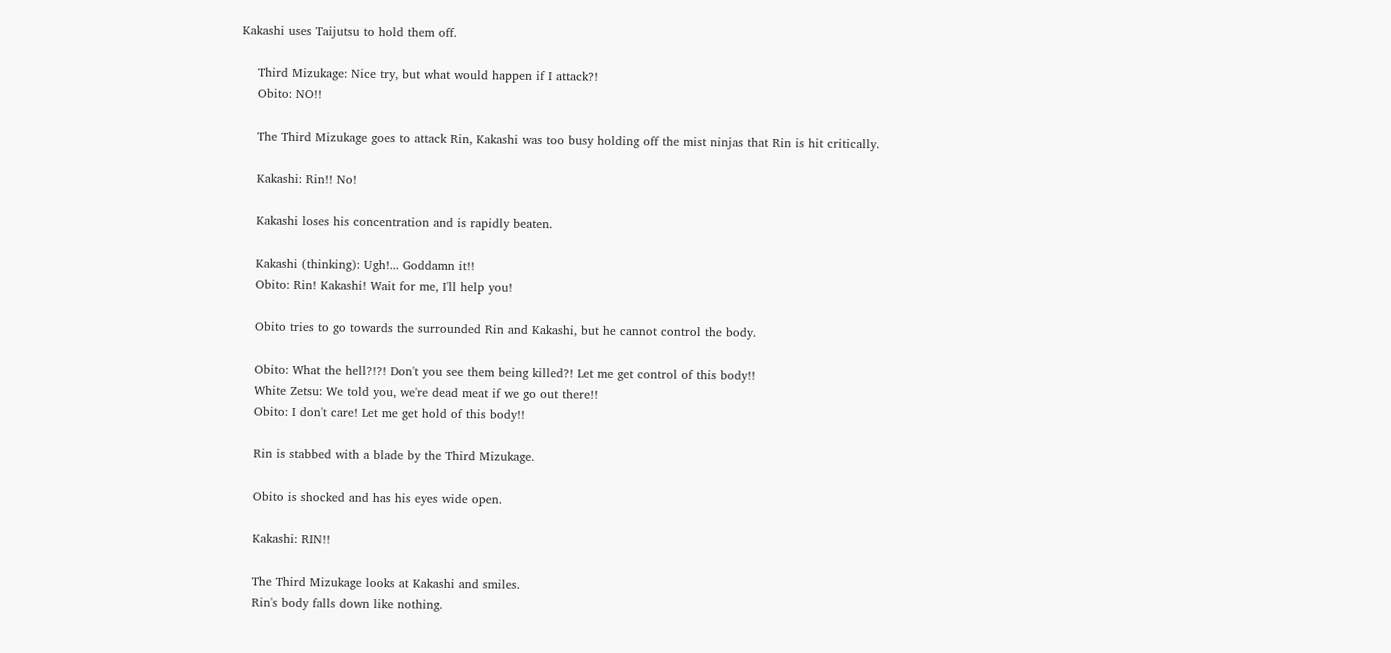Kakashi uses Taijutsu to hold them off.

    Third Mizukage: Nice try, but what would happen if I attack?!
    Obito: NO!!

    The Third Mizukage goes to attack Rin, Kakashi was too busy holding off the mist ninjas that Rin is hit critically.

    Kakashi: Rin!! No!

    Kakashi loses his concentration and is rapidly beaten.

    Kakashi (thinking): Ugh!... Goddamn it!!
    Obito: Rin! Kakashi! Wait for me, I'll help you!

    Obito tries to go towards the surrounded Rin and Kakashi, but he cannot control the body.

    Obito: What the hell?!?! Don't you see them being killed?! Let me get control of this body!!
    White Zetsu: We told you, we're dead meat if we go out there!!
    Obito: I don't care! Let me get hold of this body!!

    Rin is stabbed with a blade by the Third Mizukage.

    Obito is shocked and has his eyes wide open.

    Kakashi: RIN!!

    The Third Mizukage looks at Kakashi and smiles.
    Rin's body falls down like nothing.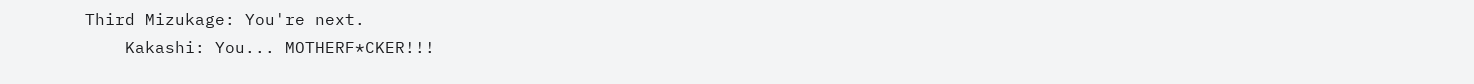Third Mizukage: You're next.
    Kakashi: You... MOTHERF*CKER!!!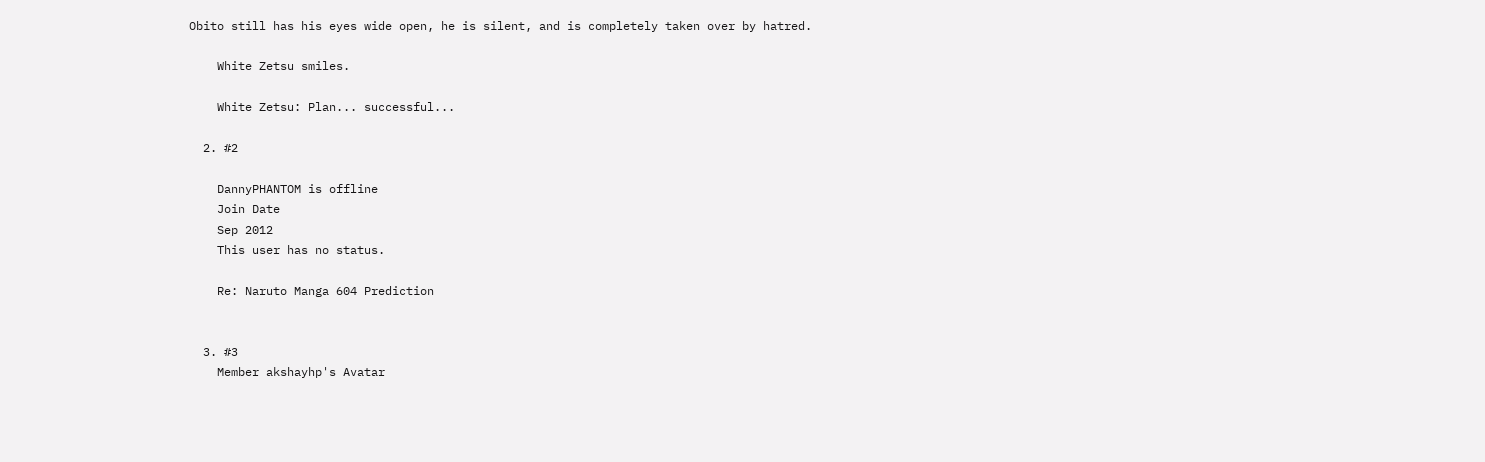Obito still has his eyes wide open, he is silent, and is completely taken over by hatred.

    White Zetsu smiles.

    White Zetsu: Plan... successful...

  2. #2

    DannyPHANTOM is offline
    Join Date
    Sep 2012
    This user has no status.

    Re: Naruto Manga 604 Prediction


  3. #3
    Member akshayhp's Avatar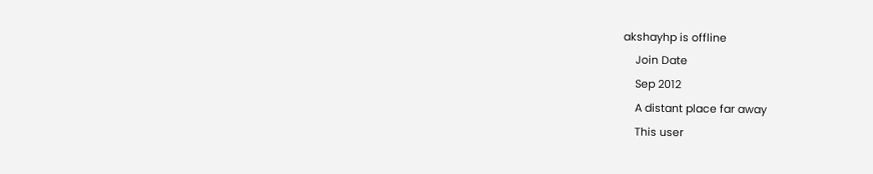akshayhp is offline
    Join Date
    Sep 2012
    A distant place far away
    This user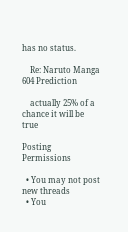has no status.

    Re: Naruto Manga 604 Prediction

    actually 25% of a chance it will be true

Posting Permissions

  • You may not post new threads
  • You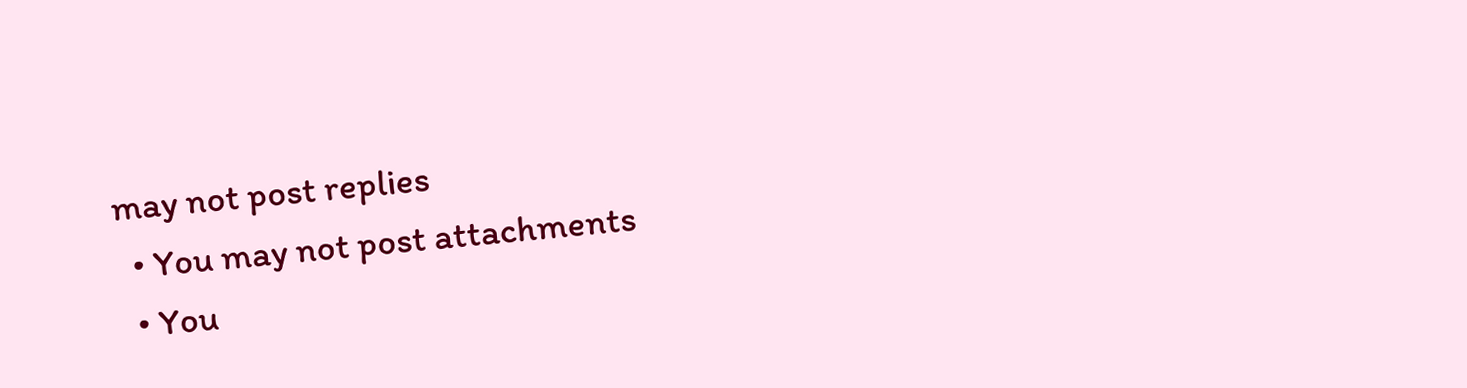may not post replies
  • You may not post attachments
  • You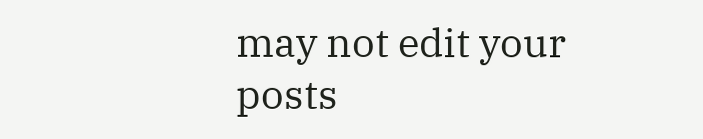may not edit your posts